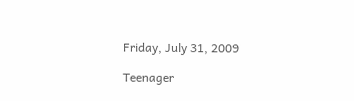Friday, July 31, 2009

Teenager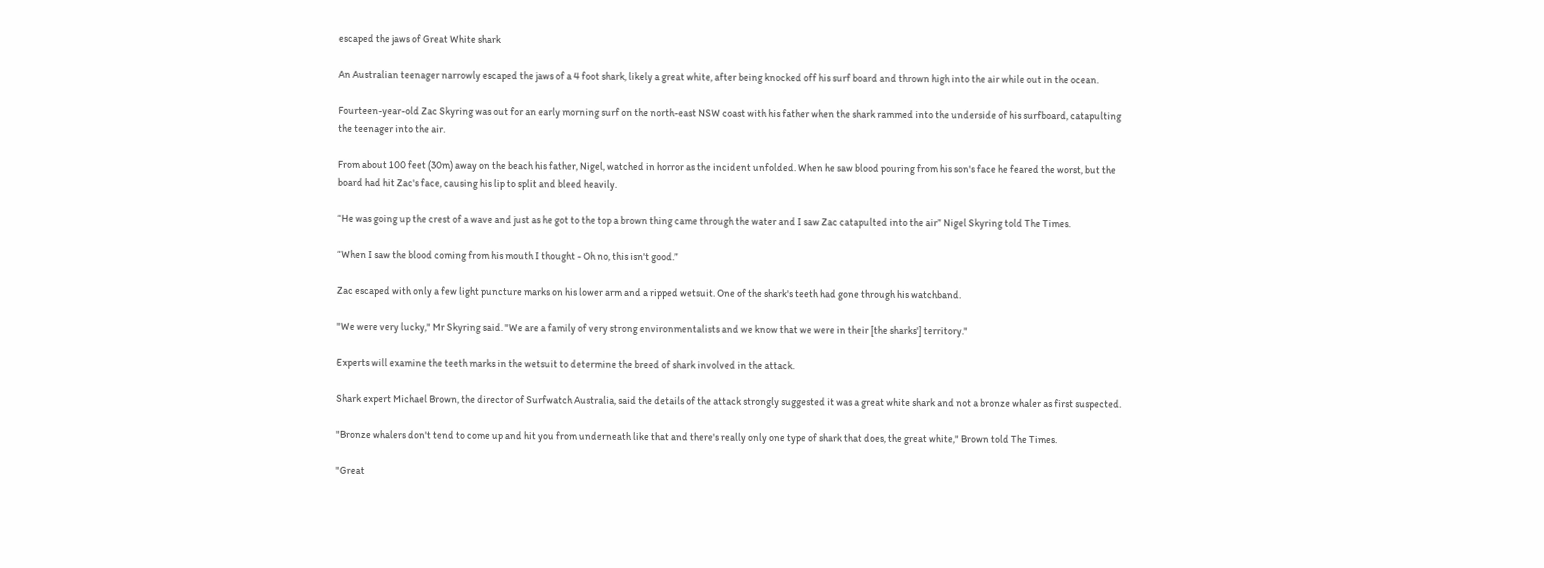escaped the jaws of Great White shark

An Australian teenager narrowly escaped the jaws of a 4 foot shark, likely a great white, after being knocked off his surf board and thrown high into the air while out in the ocean.

Fourteen-year-old Zac Skyring was out for an early morning surf on the north-east NSW coast with his father when the shark rammed into the underside of his surfboard, catapulting the teenager into the air.

From about 100 feet (30m) away on the beach his father, Nigel, watched in horror as the incident unfolded. When he saw blood pouring from his son's face he feared the worst, but the board had hit Zac's face, causing his lip to split and bleed heavily.

“He was going up the crest of a wave and just as he got to the top a brown thing came through the water and I saw Zac catapulted into the air” Nigel Skyring told The Times.

“When I saw the blood coming from his mouth I thought - Oh no, this isn't good.”

Zac escaped with only a few light puncture marks on his lower arm and a ripped wetsuit. One of the shark's teeth had gone through his watchband.

"We were very lucky," Mr Skyring said. "We are a family of very strong environmentalists and we know that we were in their [the sharks'] territory."

Experts will examine the teeth marks in the wetsuit to determine the breed of shark involved in the attack.

Shark expert Michael Brown, the director of Surfwatch Australia, said the details of the attack strongly suggested it was a great white shark and not a bronze whaler as first suspected.

"Bronze whalers don't tend to come up and hit you from underneath like that and there's really only one type of shark that does, the great white," Brown told The Times.

"Great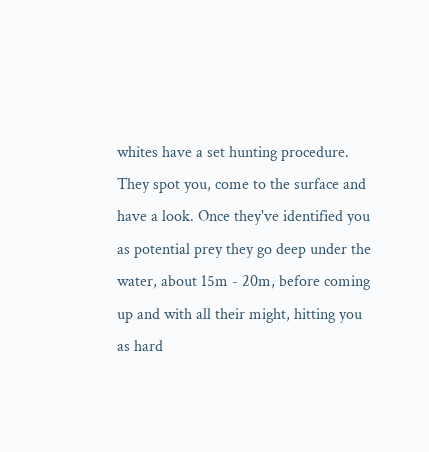whites have a set hunting procedure. They spot you, come to the surface and have a look. Once they've identified you as potential prey they go deep under the water, about 15m - 20m, before coming up and with all their might, hitting you as hard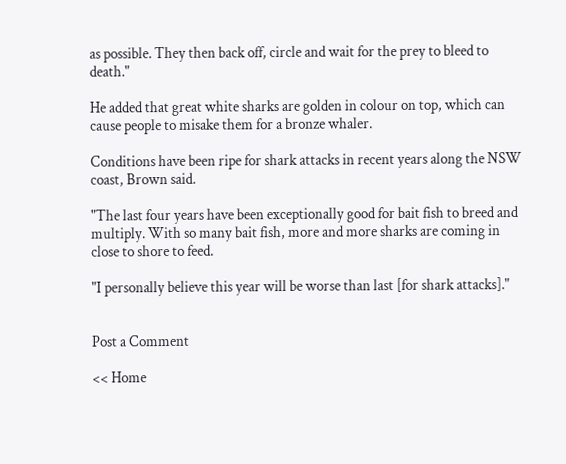as possible. They then back off, circle and wait for the prey to bleed to death."

He added that great white sharks are golden in colour on top, which can cause people to misake them for a bronze whaler.

Conditions have been ripe for shark attacks in recent years along the NSW coast, Brown said.

"The last four years have been exceptionally good for bait fish to breed and multiply. With so many bait fish, more and more sharks are coming in close to shore to feed.

"I personally believe this year will be worse than last [for shark attacks]."


Post a Comment

<< Home